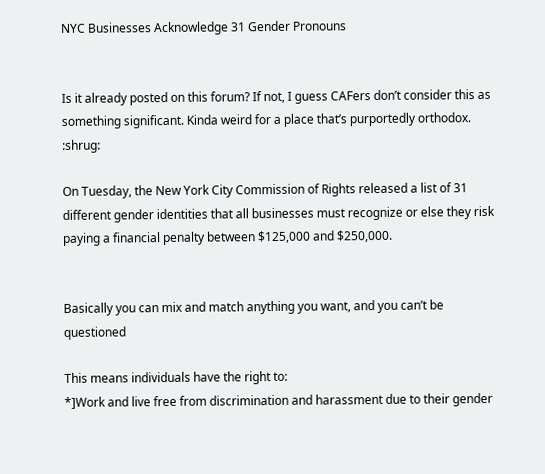NYC Businesses Acknowledge 31 Gender Pronouns


Is it already posted on this forum? If not, I guess CAFers don’t consider this as something significant. Kinda weird for a place that’s purportedly orthodox. :shrug:

On Tuesday, the New York City Commission of Rights released a list of 31 different gender identities that all businesses must recognize or else they risk paying a financial penalty between $125,000 and $250,000.


Basically you can mix and match anything you want, and you can’t be questioned

This means individuals have the right to:
*]Work and live free from discrimination and harassment due to their gender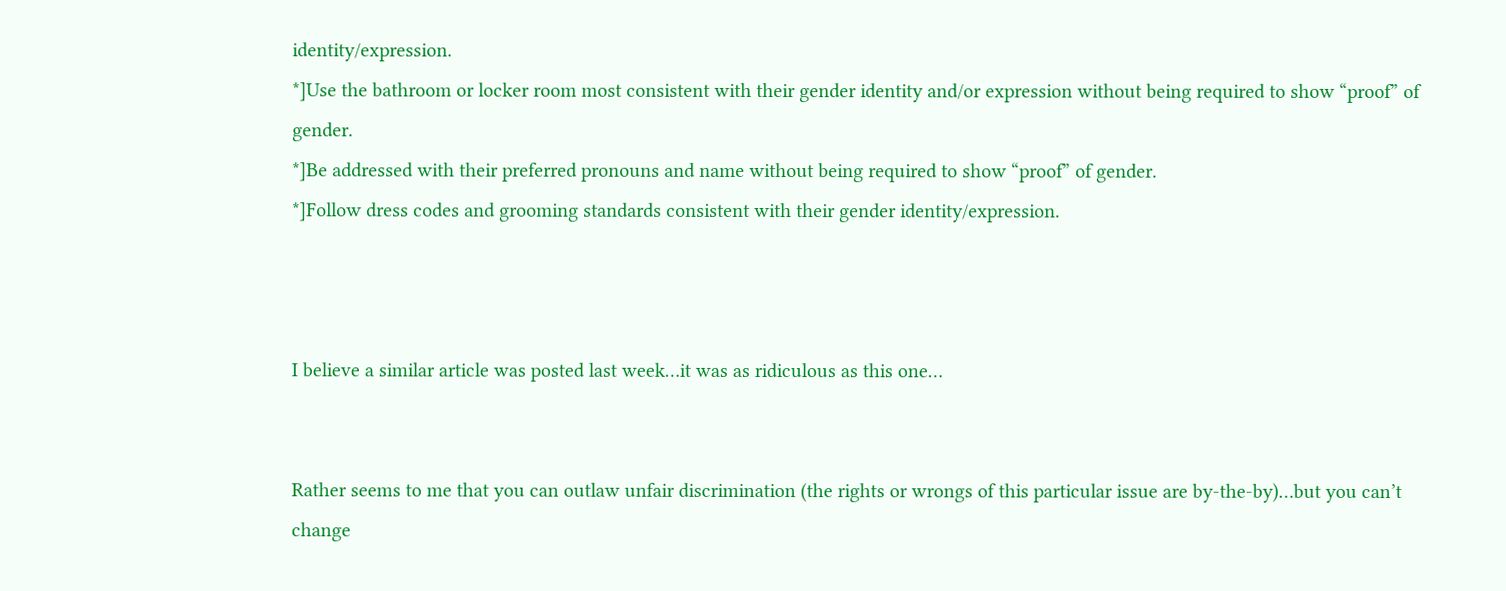identity/expression.
*]Use the bathroom or locker room most consistent with their gender identity and/or expression without being required to show “proof” of gender.
*]Be addressed with their preferred pronouns and name without being required to show “proof” of gender.
*]Follow dress codes and grooming standards consistent with their gender identity/expression.



I believe a similar article was posted last week…it was as ridiculous as this one…


Rather seems to me that you can outlaw unfair discrimination (the rights or wrongs of this particular issue are by-the-by)…but you can’t change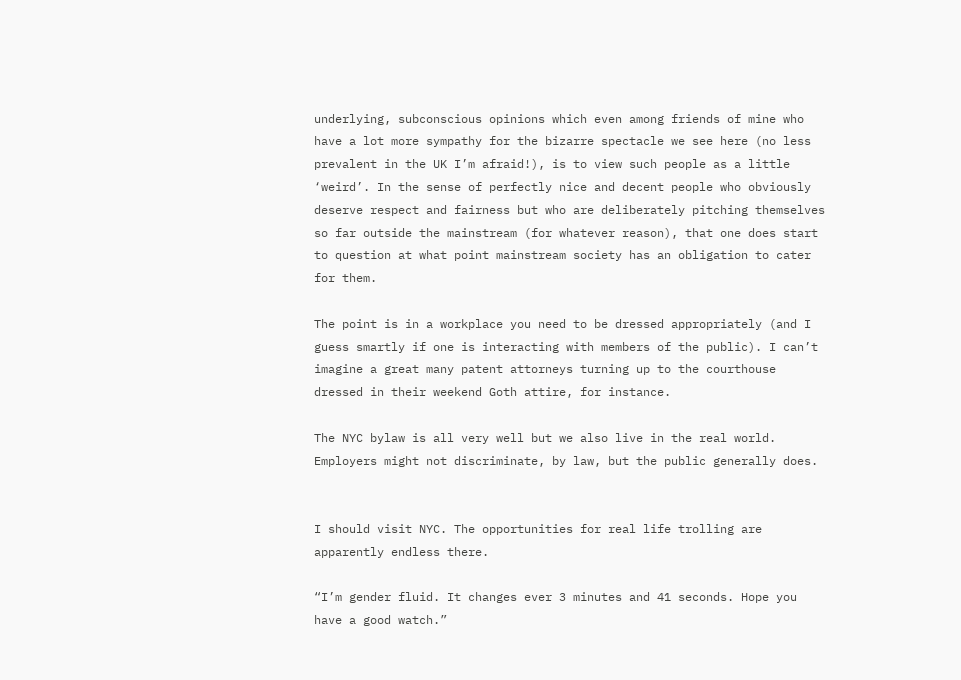underlying, subconscious opinions which even among friends of mine who have a lot more sympathy for the bizarre spectacle we see here (no less prevalent in the UK I’m afraid!), is to view such people as a little ‘weird’. In the sense of perfectly nice and decent people who obviously deserve respect and fairness but who are deliberately pitching themselves so far outside the mainstream (for whatever reason), that one does start to question at what point mainstream society has an obligation to cater for them.

The point is in a workplace you need to be dressed appropriately (and I guess smartly if one is interacting with members of the public). I can’t imagine a great many patent attorneys turning up to the courthouse dressed in their weekend Goth attire, for instance.

The NYC bylaw is all very well but we also live in the real world. Employers might not discriminate, by law, but the public generally does.


I should visit NYC. The opportunities for real life trolling are apparently endless there.

“I’m gender fluid. It changes ever 3 minutes and 41 seconds. Hope you have a good watch.”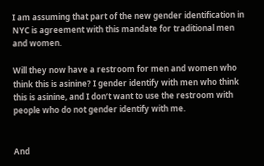I am assuming that part of the new gender identification in NYC is agreement with this mandate for traditional men and women.

Will they now have a restroom for men and women who think this is asinine? I gender identify with men who think this is asinine, and I don’t want to use the restroom with people who do not gender identify with me.


And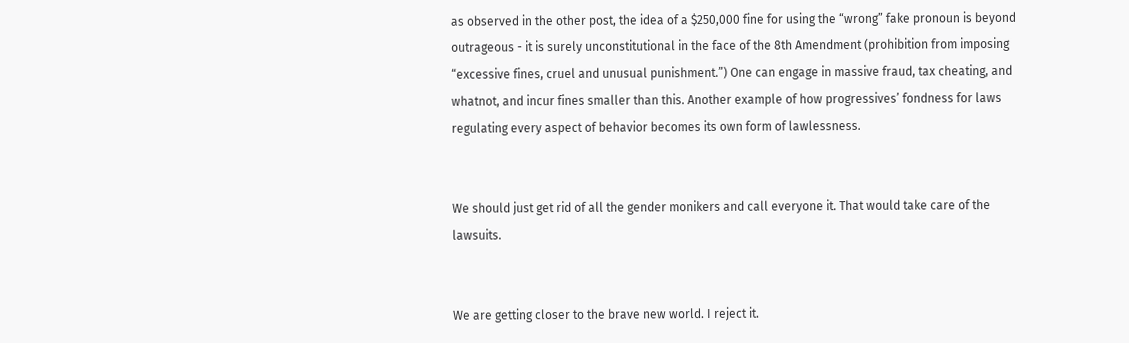as observed in the other post, the idea of a $250,000 fine for using the “wrong” fake pronoun is beyond outrageous - it is surely unconstitutional in the face of the 8th Amendment (prohibition from imposing “excessive fines, cruel and unusual punishment.”) One can engage in massive fraud, tax cheating, and whatnot, and incur fines smaller than this. Another example of how progressives’ fondness for laws regulating every aspect of behavior becomes its own form of lawlessness.


We should just get rid of all the gender monikers and call everyone it. That would take care of the lawsuits.


We are getting closer to the brave new world. I reject it.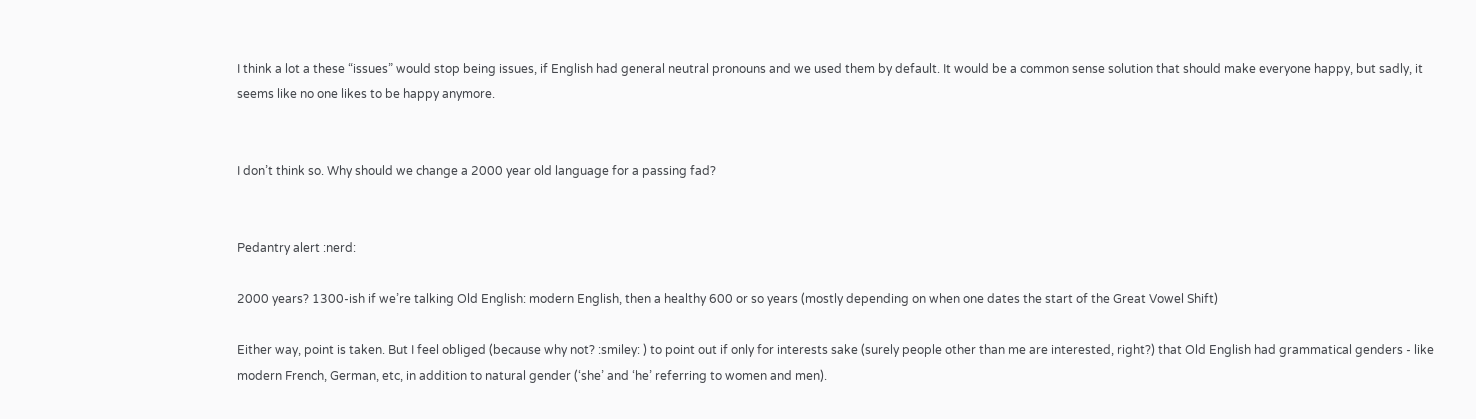I think a lot a these “issues” would stop being issues, if English had general neutral pronouns and we used them by default. It would be a common sense solution that should make everyone happy, but sadly, it seems like no one likes to be happy anymore.


I don’t think so. Why should we change a 2000 year old language for a passing fad?


Pedantry alert :nerd:

2000 years? 1300-ish if we’re talking Old English: modern English, then a healthy 600 or so years (mostly depending on when one dates the start of the Great Vowel Shift)

Either way, point is taken. But I feel obliged (because why not? :smiley: ) to point out if only for interests sake (surely people other than me are interested, right?) that Old English had grammatical genders - like modern French, German, etc, in addition to natural gender (‘she’ and ‘he’ referring to women and men).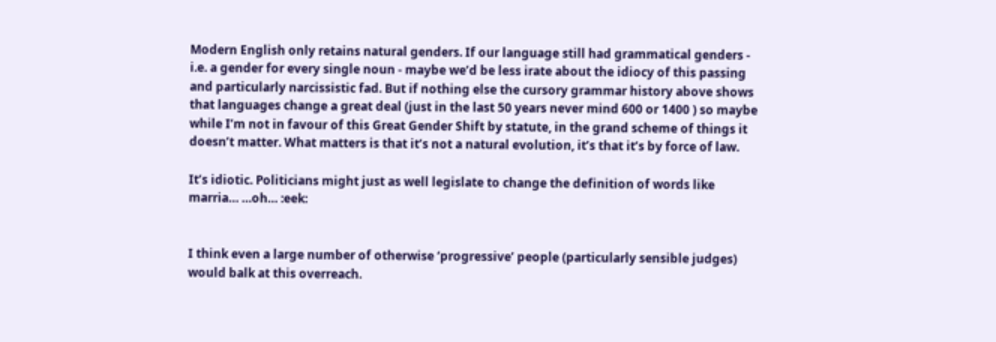Modern English only retains natural genders. If our language still had grammatical genders - i.e. a gender for every single noun - maybe we’d be less irate about the idiocy of this passing and particularly narcissistic fad. But if nothing else the cursory grammar history above shows that languages change a great deal (just in the last 50 years never mind 600 or 1400 ) so maybe while I’m not in favour of this Great Gender Shift by statute, in the grand scheme of things it doesn’t matter. What matters is that it’s not a natural evolution, it’s that it’s by force of law.

It’s idiotic. Politicians might just as well legislate to change the definition of words like marria… …oh… :eek:


I think even a large number of otherwise ‘progressive’ people (particularly sensible judges) would balk at this overreach.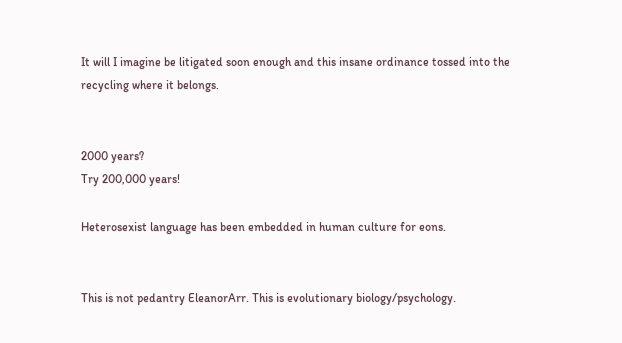It will I imagine be litigated soon enough and this insane ordinance tossed into the recycling where it belongs.


2000 years?
Try 200,000 years!

Heterosexist language has been embedded in human culture for eons.


This is not pedantry EleanorArr. This is evolutionary biology/psychology.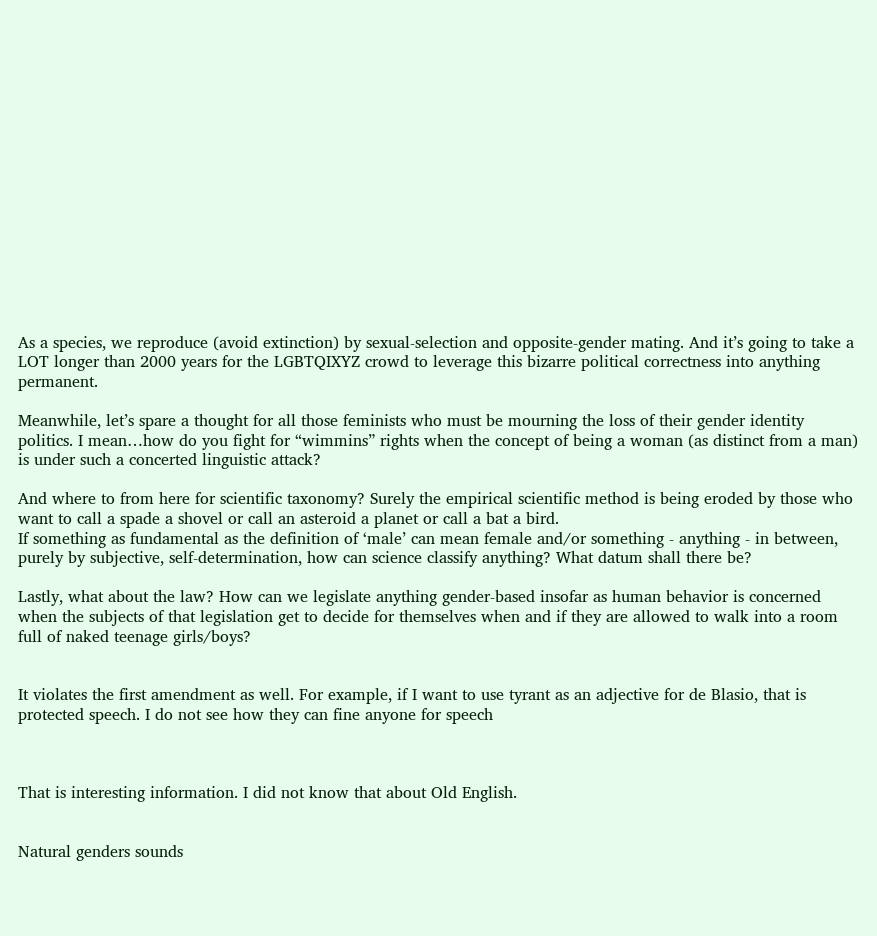As a species, we reproduce (avoid extinction) by sexual-selection and opposite-gender mating. And it’s going to take a LOT longer than 2000 years for the LGBTQIXYZ crowd to leverage this bizarre political correctness into anything permanent.

Meanwhile, let’s spare a thought for all those feminists who must be mourning the loss of their gender identity politics. I mean…how do you fight for “wimmins” rights when the concept of being a woman (as distinct from a man) is under such a concerted linguistic attack?

And where to from here for scientific taxonomy? Surely the empirical scientific method is being eroded by those who want to call a spade a shovel or call an asteroid a planet or call a bat a bird.
If something as fundamental as the definition of ‘male’ can mean female and/or something - anything - in between, purely by subjective, self-determination, how can science classify anything? What datum shall there be?

Lastly, what about the law? How can we legislate anything gender-based insofar as human behavior is concerned when the subjects of that legislation get to decide for themselves when and if they are allowed to walk into a room full of naked teenage girls/boys?


It violates the first amendment as well. For example, if I want to use tyrant as an adjective for de Blasio, that is protected speech. I do not see how they can fine anyone for speech



That is interesting information. I did not know that about Old English.


Natural genders sounds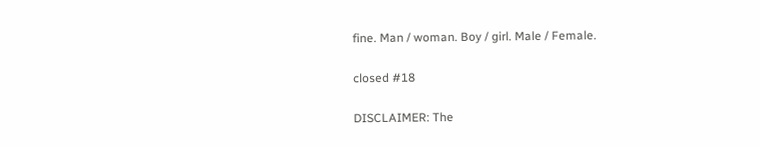fine. Man / woman. Boy / girl. Male / Female.

closed #18

DISCLAIMER: The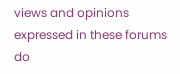views and opinions expressed in these forums do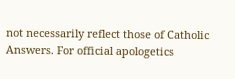not necessarily reflect those of Catholic Answers. For official apologetics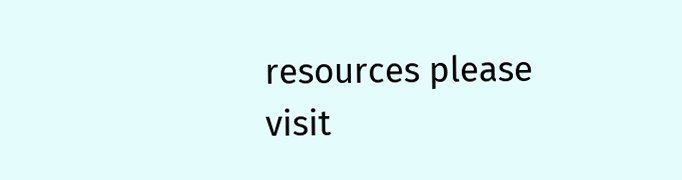resources please visit